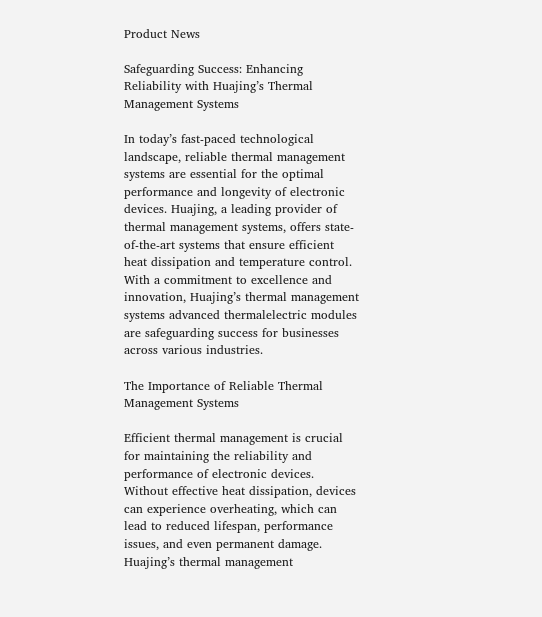Product News

Safeguarding Success: Enhancing Reliability with Huajing’s Thermal Management Systems

In today’s fast-paced technological landscape, reliable thermal management systems are essential for the optimal performance and longevity of electronic devices. Huajing, a leading provider of thermal management systems, offers state-of-the-art systems that ensure efficient heat dissipation and temperature control. With a commitment to excellence and innovation, Huajing’s thermal management systems advanced thermalelectric modules are safeguarding success for businesses across various industries.

The Importance of Reliable Thermal Management Systems

Efficient thermal management is crucial for maintaining the reliability and performance of electronic devices. Without effective heat dissipation, devices can experience overheating, which can lead to reduced lifespan, performance issues, and even permanent damage. Huajing’s thermal management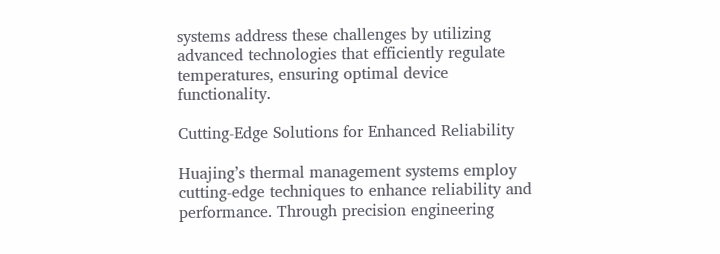systems address these challenges by utilizing advanced technologies that efficiently regulate temperatures, ensuring optimal device functionality.

Cutting-Edge Solutions for Enhanced Reliability

Huajing’s thermal management systems employ cutting-edge techniques to enhance reliability and performance. Through precision engineering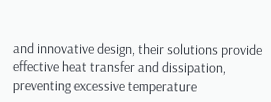and innovative design, their solutions provide effective heat transfer and dissipation, preventing excessive temperature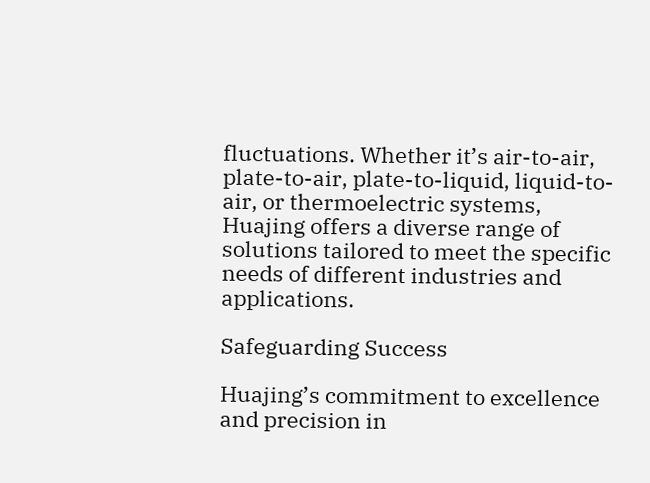fluctuations. Whether it’s air-to-air, plate-to-air, plate-to-liquid, liquid-to-air, or thermoelectric systems, Huajing offers a diverse range of solutions tailored to meet the specific needs of different industries and applications.

Safeguarding Success

Huajing’s commitment to excellence and precision in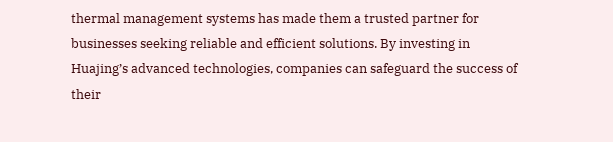thermal management systems has made them a trusted partner for businesses seeking reliable and efficient solutions. By investing in Huajing’s advanced technologies, companies can safeguard the success of their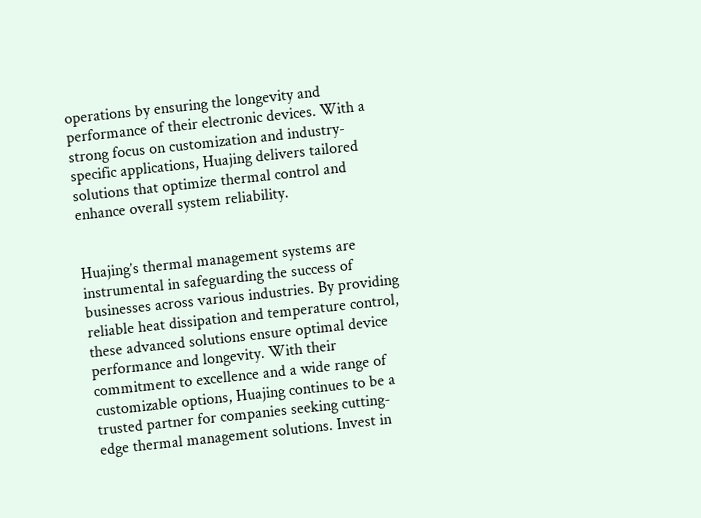operations by ensuring the longevity and performance of their electronic devices. With a strong focus on customization and industry-specific applications, Huajing delivers tailored solutions that optimize thermal control and enhance overall system reliability.


Huajing’s thermal management systems are instrumental in safeguarding the success of businesses across various industries. By providing reliable heat dissipation and temperature control, these advanced solutions ensure optimal device performance and longevity. With their commitment to excellence and a wide range of customizable options, Huajing continues to be a trusted partner for companies seeking cutting-edge thermal management solutions. Invest in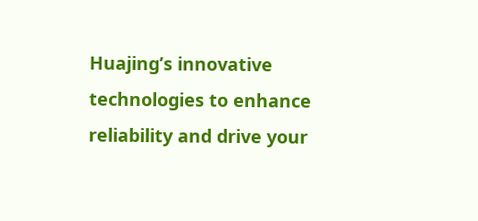Huajing’s innovative technologies to enhance reliability and drive your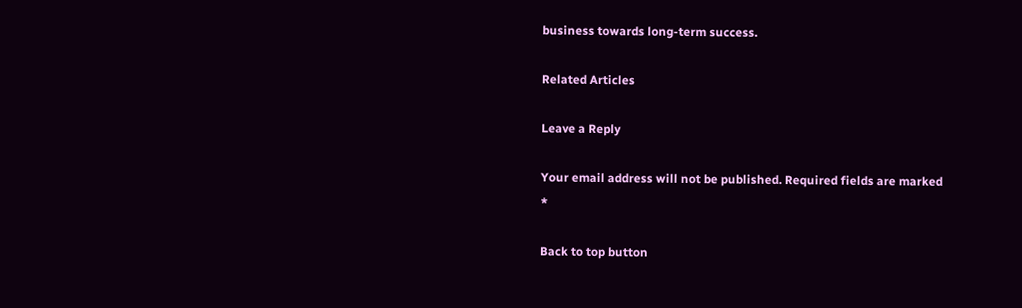business towards long-term success.

Related Articles

Leave a Reply

Your email address will not be published. Required fields are marked *

Back to top button